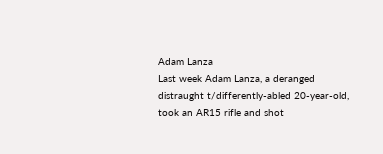Adam Lanza
Last week Adam Lanza, a deranged distraught t/differently-abled 20-year-old, took an AR15 rifle and shot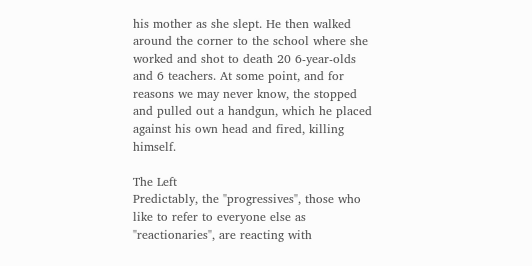his mother as she slept. He then walked around the corner to the school where she worked and shot to death 20 6-year-olds and 6 teachers. At some point, and for reasons we may never know, the stopped and pulled out a handgun, which he placed against his own head and fired, killing himself.

The Left
Predictably, the "progressives", those who like to refer to everyone else as "reactionaries", are reacting with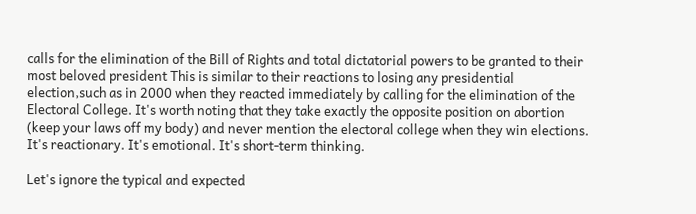calls for the elimination of the Bill of Rights and total dictatorial powers to be granted to their most beloved president This is similar to their reactions to losing any presidential election,such as in 2000 when they reacted immediately by calling for the elimination of the Electoral College. It's worth noting that they take exactly the opposite position on abortion (keep your laws off my body) and never mention the electoral college when they win elections. It's reactionary. It's emotional. It's short-term thinking.

Let's ignore the typical and expected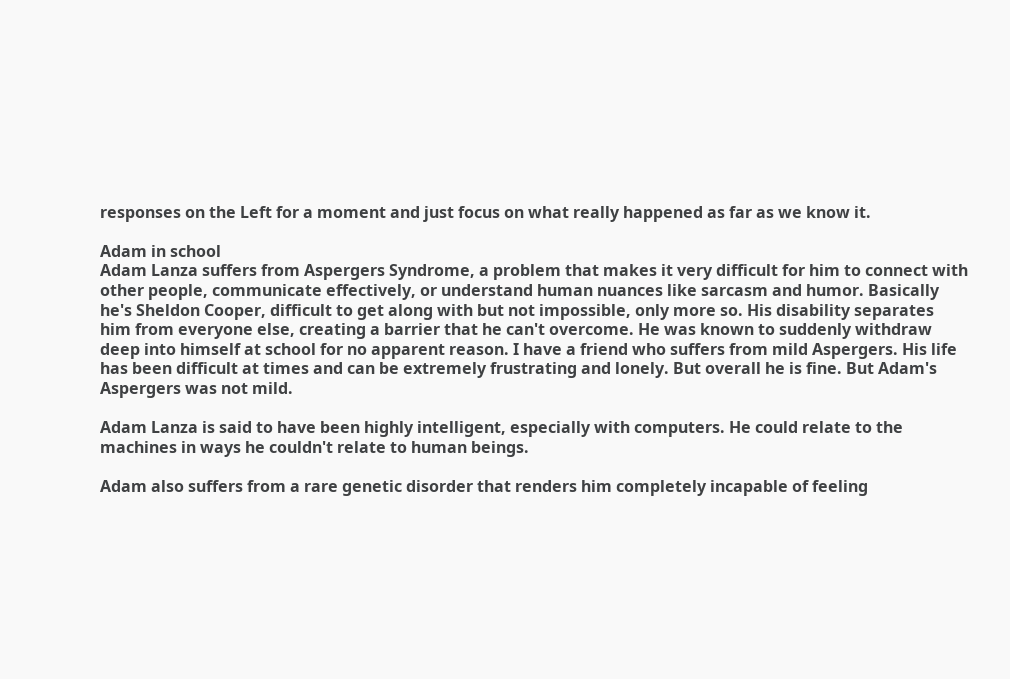responses on the Left for a moment and just focus on what really happened as far as we know it.

Adam in school
Adam Lanza suffers from Aspergers Syndrome, a problem that makes it very difficult for him to connect with other people, communicate effectively, or understand human nuances like sarcasm and humor. Basically he's Sheldon Cooper, difficult to get along with but not impossible, only more so. His disability separates him from everyone else, creating a barrier that he can't overcome. He was known to suddenly withdraw deep into himself at school for no apparent reason. I have a friend who suffers from mild Aspergers. His life has been difficult at times and can be extremely frustrating and lonely. But overall he is fine. But Adam's Aspergers was not mild.

Adam Lanza is said to have been highly intelligent, especially with computers. He could relate to the machines in ways he couldn't relate to human beings.

Adam also suffers from a rare genetic disorder that renders him completely incapable of feeling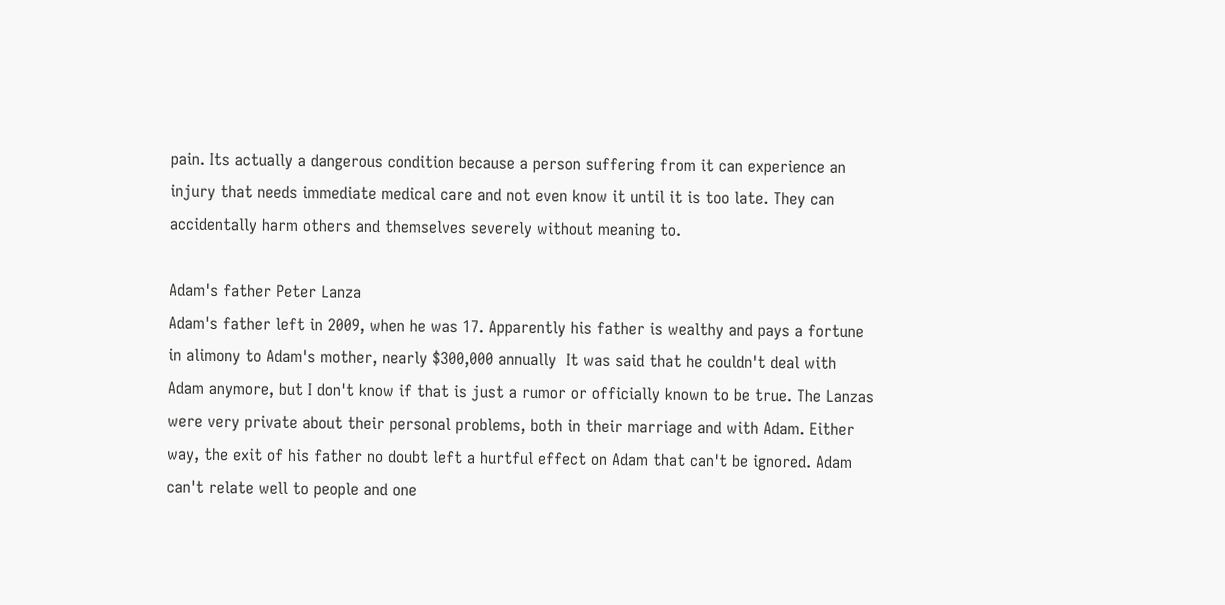pain. Its actually a dangerous condition because a person suffering from it can experience an injury that needs immediate medical care and not even know it until it is too late. They can accidentally harm others and themselves severely without meaning to.

Adam's father Peter Lanza
Adam's father left in 2009, when he was 17. Apparently his father is wealthy and pays a fortune in alimony to Adam's mother, nearly $300,000 annually  It was said that he couldn't deal with Adam anymore, but I don't know if that is just a rumor or officially known to be true. The Lanzas were very private about their personal problems, both in their marriage and with Adam. Either way, the exit of his father no doubt left a hurtful effect on Adam that can't be ignored. Adam can't relate well to people and one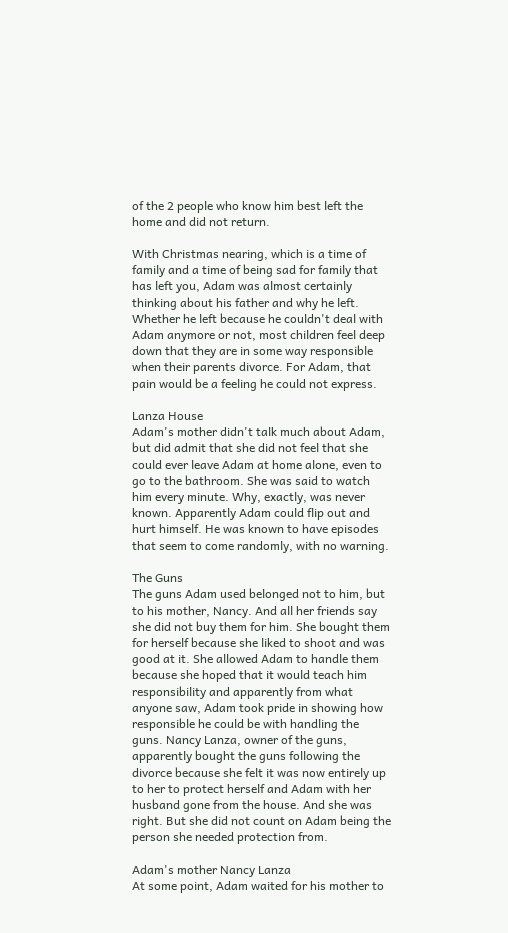of the 2 people who know him best left the home and did not return.

With Christmas nearing, which is a time of family and a time of being sad for family that has left you, Adam was almost certainly thinking about his father and why he left. Whether he left because he couldn't deal with Adam anymore or not, most children feel deep down that they are in some way responsible when their parents divorce. For Adam, that pain would be a feeling he could not express.

Lanza House
Adam's mother didn't talk much about Adam, but did admit that she did not feel that she could ever leave Adam at home alone, even to go to the bathroom. She was said to watch him every minute. Why, exactly, was never known. Apparently Adam could flip out and hurt himself. He was known to have episodes that seem to come randomly, with no warning.

The Guns
The guns Adam used belonged not to him, but to his mother, Nancy. And all her friends say she did not buy them for him. She bought them for herself because she liked to shoot and was good at it. She allowed Adam to handle them because she hoped that it would teach him responsibility and apparently from what anyone saw, Adam took pride in showing how responsible he could be with handling the guns. Nancy Lanza, owner of the guns, apparently bought the guns following the divorce because she felt it was now entirely up to her to protect herself and Adam with her husband gone from the house. And she was right. But she did not count on Adam being the person she needed protection from.

Adam's mother Nancy Lanza
At some point, Adam waited for his mother to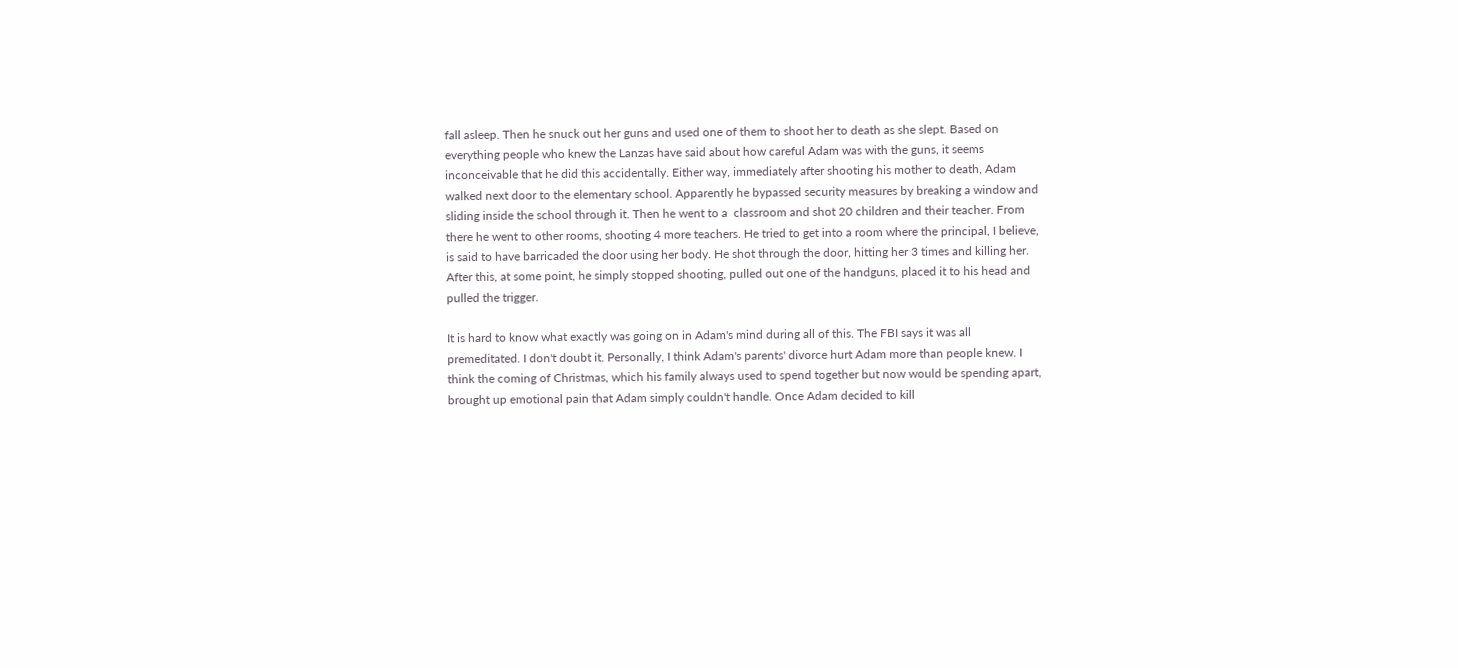fall asleep. Then he snuck out her guns and used one of them to shoot her to death as she slept. Based on everything people who knew the Lanzas have said about how careful Adam was with the guns, it seems inconceivable that he did this accidentally. Either way, immediately after shooting his mother to death, Adam walked next door to the elementary school. Apparently he bypassed security measures by breaking a window and sliding inside the school through it. Then he went to a  classroom and shot 20 children and their teacher. From there he went to other rooms, shooting 4 more teachers. He tried to get into a room where the principal, I believe, is said to have barricaded the door using her body. He shot through the door, hitting her 3 times and killing her. After this, at some point, he simply stopped shooting, pulled out one of the handguns, placed it to his head and pulled the trigger.

It is hard to know what exactly was going on in Adam's mind during all of this. The FBI says it was all premeditated. I don't doubt it. Personally, I think Adam's parents' divorce hurt Adam more than people knew. I think the coming of Christmas, which his family always used to spend together but now would be spending apart, brought up emotional pain that Adam simply couldn't handle. Once Adam decided to kill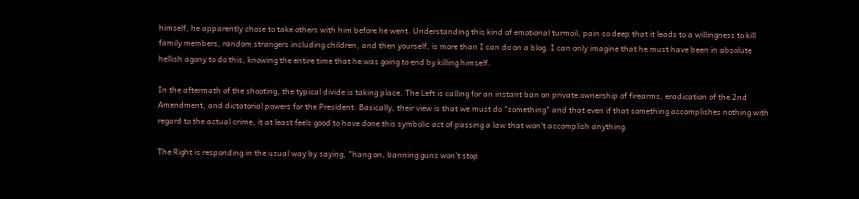himself, he apparently chose to take others with him before he went. Understanding this kind of emotional turmoil, pain so deep that it leads to a willingness to kill family members, random strangers including children, and then yourself, is more than I can do on a blog. I can only imagine that he must have been in absolute hellish agony to do this, knowing the entire time that he was going to end by killing himself.

In the aftermath of the shooting, the typical divide is taking place. The Left is calling for an instant ban on private ownership of firearms, eradication of the 2nd Amendment, and dictatorial powers for the President. Basically, their view is that we must do "something" and that even if that something accomplishes nothing with regard to the actual crime, it at least feels good to have done this symbolic act of passing a law that won't accomplish anything.

The Right is responding in the usual way by saying, "hang on, banning guns won't stop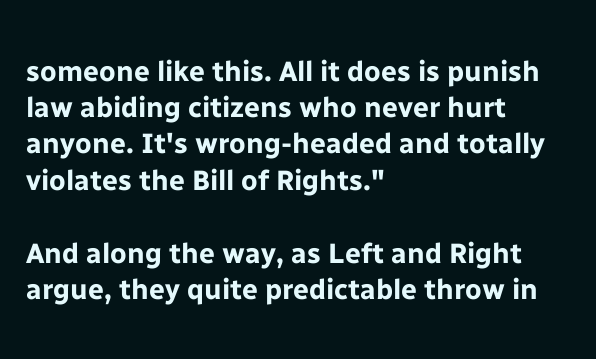someone like this. All it does is punish law abiding citizens who never hurt anyone. It's wrong-headed and totally violates the Bill of Rights."

And along the way, as Left and Right argue, they quite predictable throw in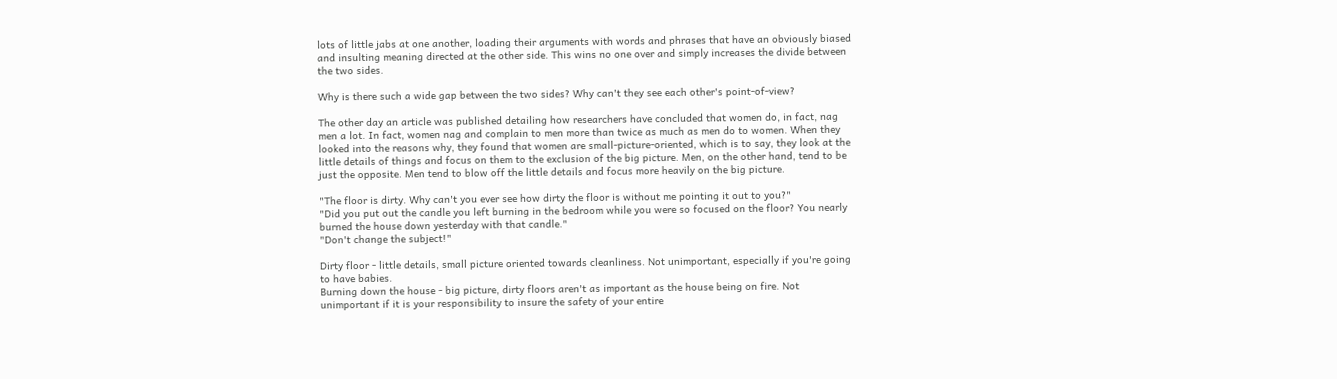lots of little jabs at one another, loading their arguments with words and phrases that have an obviously biased and insulting meaning directed at the other side. This wins no one over and simply increases the divide between the two sides.

Why is there such a wide gap between the two sides? Why can't they see each other's point-of-view?

The other day an article was published detailing how researchers have concluded that women do, in fact, nag men a lot. In fact, women nag and complain to men more than twice as much as men do to women. When they looked into the reasons why, they found that women are small-picture-oriented, which is to say, they look at the little details of things and focus on them to the exclusion of the big picture. Men, on the other hand, tend to be just the opposite. Men tend to blow off the little details and focus more heavily on the big picture.

"The floor is dirty. Why can't you ever see how dirty the floor is without me pointing it out to you?"
"Did you put out the candle you left burning in the bedroom while you were so focused on the floor? You nearly burned the house down yesterday with that candle."
"Don't change the subject!"

Dirty floor - little details, small picture oriented towards cleanliness. Not unimportant, especially if you're going to have babies.
Burning down the house - big picture, dirty floors aren't as important as the house being on fire. Not unimportant if it is your responsibility to insure the safety of your entire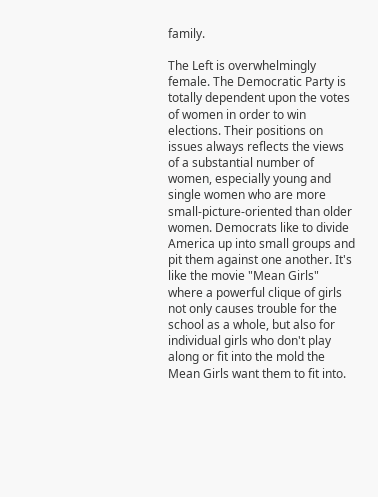family.

The Left is overwhelmingly female. The Democratic Party is totally dependent upon the votes of women in order to win elections. Their positions on issues always reflects the views of a substantial number of women, especially young and single women who are more small-picture-oriented than older women. Democrats like to divide America up into small groups and pit them against one another. It's like the movie "Mean Girls" where a powerful clique of girls not only causes trouble for the school as a whole, but also for individual girls who don't play along or fit into the mold the Mean Girls want them to fit into.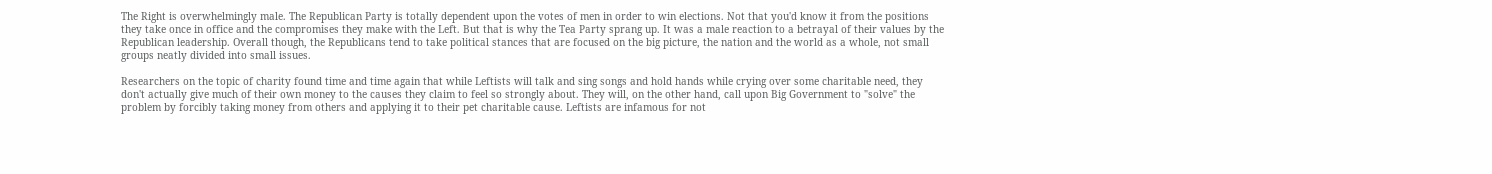The Right is overwhelmingly male. The Republican Party is totally dependent upon the votes of men in order to win elections. Not that you'd know it from the positions they take once in office and the compromises they make with the Left. But that is why the Tea Party sprang up. It was a male reaction to a betrayal of their values by the Republican leadership. Overall though, the Republicans tend to take political stances that are focused on the big picture, the nation and the world as a whole, not small groups neatly divided into small issues.

Researchers on the topic of charity found time and time again that while Leftists will talk and sing songs and hold hands while crying over some charitable need, they don't actually give much of their own money to the causes they claim to feel so strongly about. They will, on the other hand, call upon Big Government to "solve" the problem by forcibly taking money from others and applying it to their pet charitable cause. Leftists are infamous for not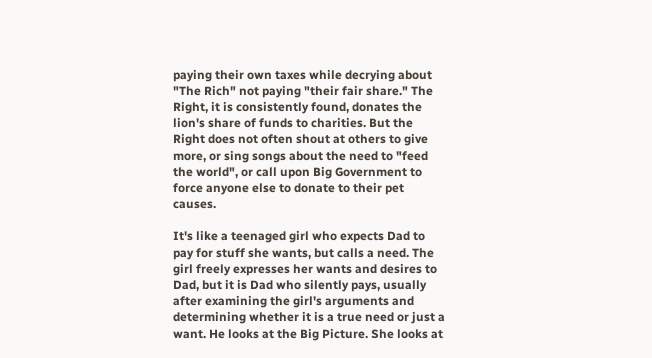paying their own taxes while decrying about "The Rich" not paying "their fair share." The Right, it is consistently found, donates the lion's share of funds to charities. But the Right does not often shout at others to give more, or sing songs about the need to "feed the world", or call upon Big Government to force anyone else to donate to their pet causes.

It's like a teenaged girl who expects Dad to pay for stuff she wants, but calls a need. The girl freely expresses her wants and desires to Dad, but it is Dad who silently pays, usually after examining the girl's arguments and determining whether it is a true need or just a want. He looks at the Big Picture. She looks at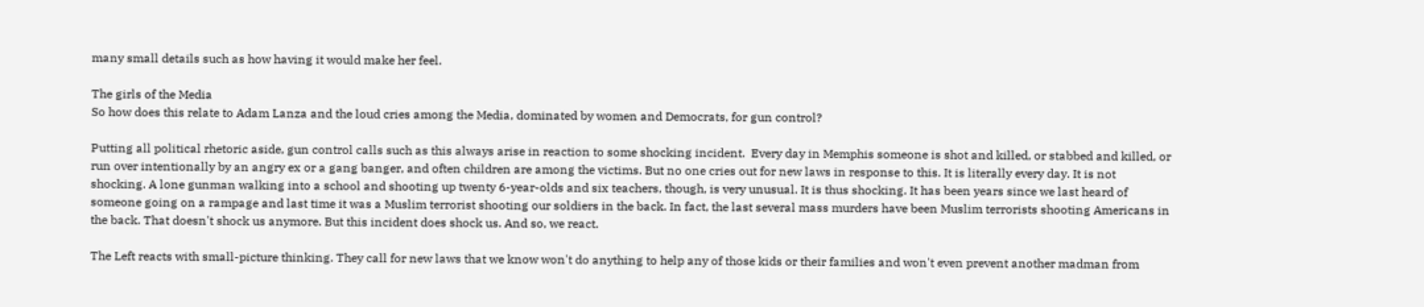many small details such as how having it would make her feel.

The girls of the Media
So how does this relate to Adam Lanza and the loud cries among the Media, dominated by women and Democrats, for gun control?

Putting all political rhetoric aside, gun control calls such as this always arise in reaction to some shocking incident.  Every day in Memphis someone is shot and killed, or stabbed and killed, or run over intentionally by an angry ex or a gang banger, and often children are among the victims. But no one cries out for new laws in response to this. It is literally every day. It is not shocking. A lone gunman walking into a school and shooting up twenty 6-year-olds and six teachers, though, is very unusual. It is thus shocking. It has been years since we last heard of someone going on a rampage and last time it was a Muslim terrorist shooting our soldiers in the back. In fact, the last several mass murders have been Muslim terrorists shooting Americans in the back. That doesn't shock us anymore. But this incident does shock us. And so, we react.

The Left reacts with small-picture thinking. They call for new laws that we know won't do anything to help any of those kids or their families and won't even prevent another madman from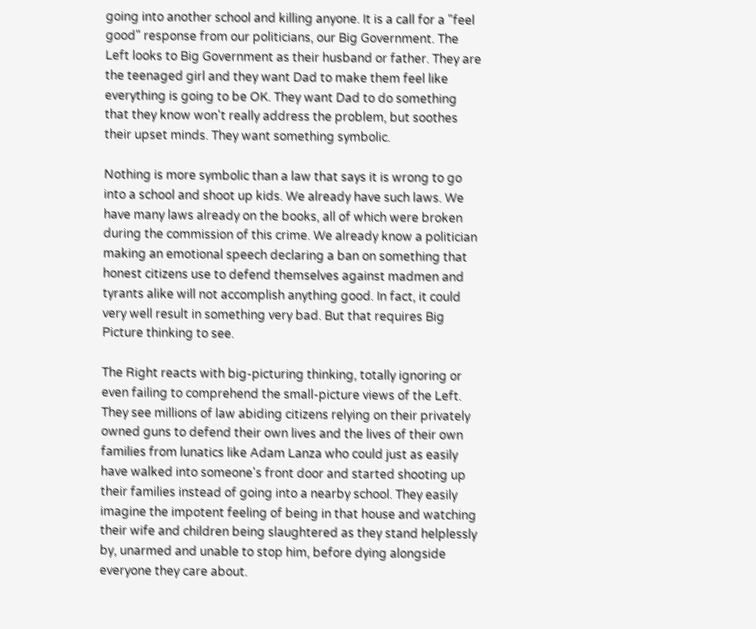going into another school and killing anyone. It is a call for a "feel good" response from our politicians, our Big Government. The Left looks to Big Government as their husband or father. They are the teenaged girl and they want Dad to make them feel like everything is going to be OK. They want Dad to do something that they know won't really address the problem, but soothes their upset minds. They want something symbolic.

Nothing is more symbolic than a law that says it is wrong to go into a school and shoot up kids. We already have such laws. We have many laws already on the books, all of which were broken during the commission of this crime. We already know a politician making an emotional speech declaring a ban on something that honest citizens use to defend themselves against madmen and tyrants alike will not accomplish anything good. In fact, it could very well result in something very bad. But that requires Big Picture thinking to see.

The Right reacts with big-picturing thinking, totally ignoring or even failing to comprehend the small-picture views of the Left. They see millions of law abiding citizens relying on their privately owned guns to defend their own lives and the lives of their own families from lunatics like Adam Lanza who could just as easily have walked into someone's front door and started shooting up their families instead of going into a nearby school. They easily imagine the impotent feeling of being in that house and watching their wife and children being slaughtered as they stand helplessly by, unarmed and unable to stop him, before dying alongside everyone they care about.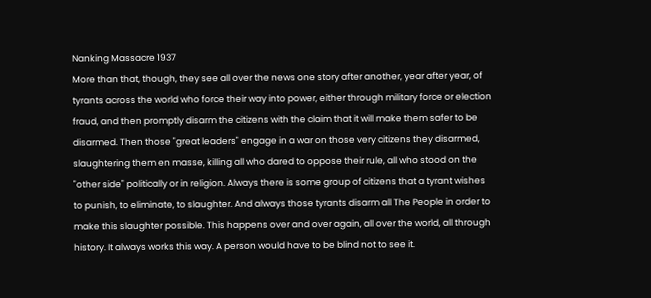Nanking Massacre 1937
More than that, though, they see all over the news one story after another, year after year, of tyrants across the world who force their way into power, either through military force or election fraud, and then promptly disarm the citizens with the claim that it will make them safer to be disarmed. Then those "great leaders" engage in a war on those very citizens they disarmed, slaughtering them en masse, killing all who dared to oppose their rule, all who stood on the "other side" politically or in religion. Always there is some group of citizens that a tyrant wishes to punish, to eliminate, to slaughter. And always those tyrants disarm all The People in order to make this slaughter possible. This happens over and over again, all over the world, all through history. It always works this way. A person would have to be blind not to see it.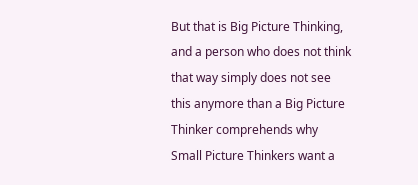But that is Big Picture Thinking, and a person who does not think that way simply does not see this anymore than a Big Picture Thinker comprehends why Small Picture Thinkers want a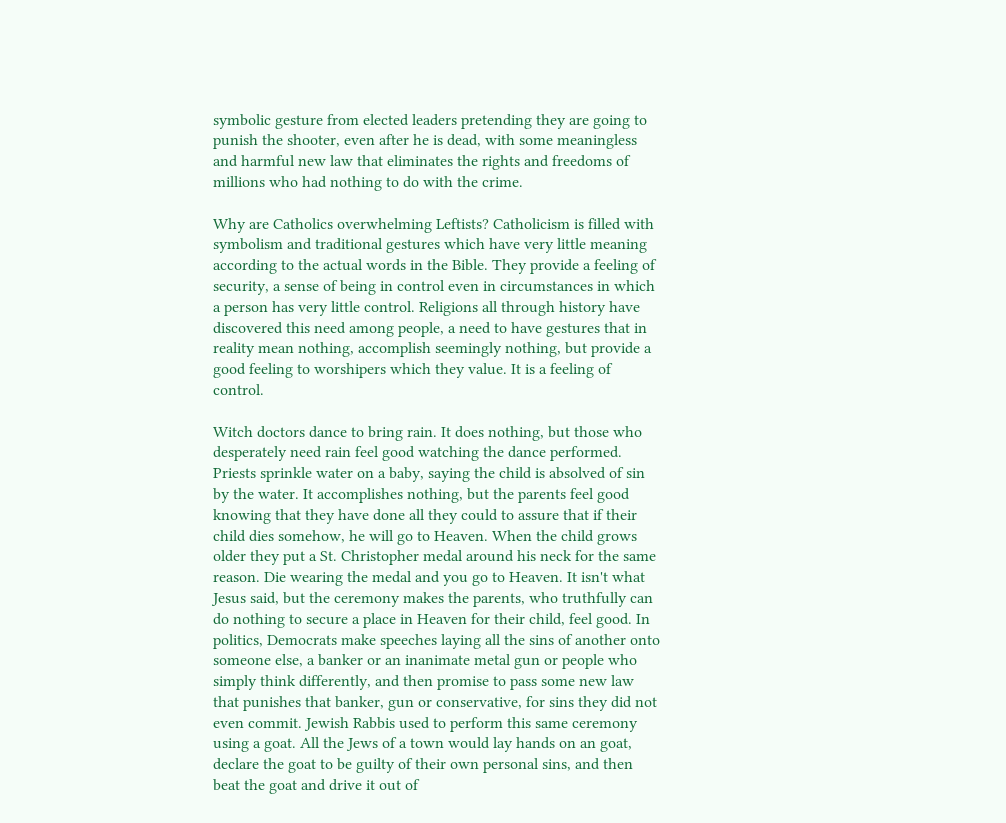symbolic gesture from elected leaders pretending they are going to punish the shooter, even after he is dead, with some meaningless and harmful new law that eliminates the rights and freedoms of millions who had nothing to do with the crime.

Why are Catholics overwhelming Leftists? Catholicism is filled with symbolism and traditional gestures which have very little meaning according to the actual words in the Bible. They provide a feeling of security, a sense of being in control even in circumstances in which a person has very little control. Religions all through history have discovered this need among people, a need to have gestures that in reality mean nothing, accomplish seemingly nothing, but provide a good feeling to worshipers which they value. It is a feeling of control.

Witch doctors dance to bring rain. It does nothing, but those who desperately need rain feel good watching the dance performed. Priests sprinkle water on a baby, saying the child is absolved of sin by the water. It accomplishes nothing, but the parents feel good knowing that they have done all they could to assure that if their child dies somehow, he will go to Heaven. When the child grows older they put a St. Christopher medal around his neck for the same reason. Die wearing the medal and you go to Heaven. It isn't what Jesus said, but the ceremony makes the parents, who truthfully can do nothing to secure a place in Heaven for their child, feel good. In politics, Democrats make speeches laying all the sins of another onto someone else, a banker or an inanimate metal gun or people who simply think differently, and then promise to pass some new law that punishes that banker, gun or conservative, for sins they did not even commit. Jewish Rabbis used to perform this same ceremony using a goat. All the Jews of a town would lay hands on an goat, declare the goat to be guilty of their own personal sins, and then beat the goat and drive it out of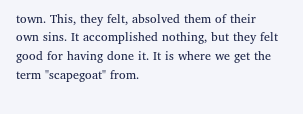town. This, they felt, absolved them of their own sins. It accomplished nothing, but they felt good for having done it. It is where we get the term "scapegoat" from.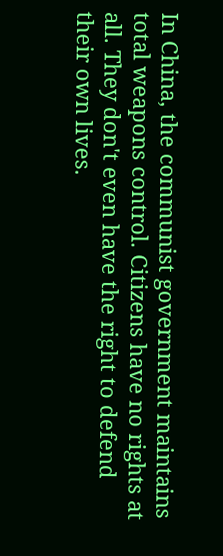In China, the communist government maintains total weapons control. Citizens have no rights at all. They don't even have the right to defend their own lives.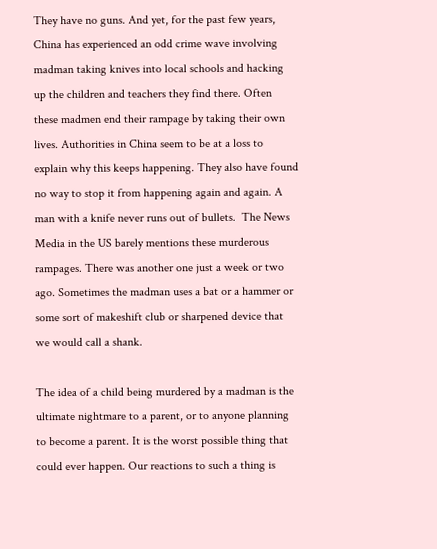They have no guns. And yet, for the past few years, China has experienced an odd crime wave involving madman taking knives into local schools and hacking up the children and teachers they find there. Often these madmen end their rampage by taking their own lives. Authorities in China seem to be at a loss to explain why this keeps happening. They also have found no way to stop it from happening again and again. A man with a knife never runs out of bullets.  The News Media in the US barely mentions these murderous rampages. There was another one just a week or two ago. Sometimes the madman uses a bat or a hammer or some sort of makeshift club or sharpened device that we would call a shank.

The idea of a child being murdered by a madman is the ultimate nightmare to a parent, or to anyone planning to become a parent. It is the worst possible thing that could ever happen. Our reactions to such a thing is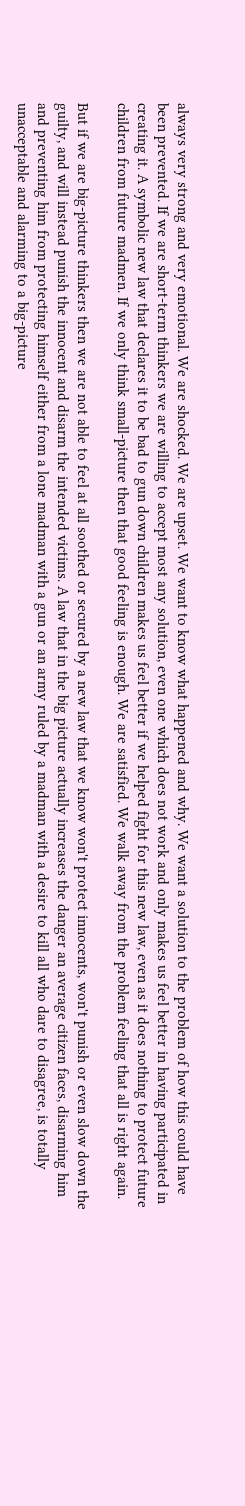always very strong and very emotional. We are shocked. We are upset. We want to know what happened and why. We want a solution to the problem of how this could have been prevented. If we are short-term thinkers we are willing to accept most any solution, even one which does not work and only makes us feel better in having participated in creating it. A symbolic new law that declares it to be bad to gun down children makes us feel better if we helped fight for this new law, even as it does nothing to protect future children from future madmen. If we only think small-picture then that good feeling is enough. We are satisfied. We walk away from the problem feeling that all is right again.

But if we are big-picture thinkers then we are not able to feel at all soothed or secured by a new law that we know won't protect innocents, won't punish or even slow down the guilty, and will instead punish the innocent and disarm the intended victims. A law that in the big picture actually increases the danger an average citizen faces, disarming him and preventing him from protecting himself either from a lone madman with a gun or an army ruled by a madman with a desire to kill all who dare to disagree, is totally unacceptable and alarming to a big-picture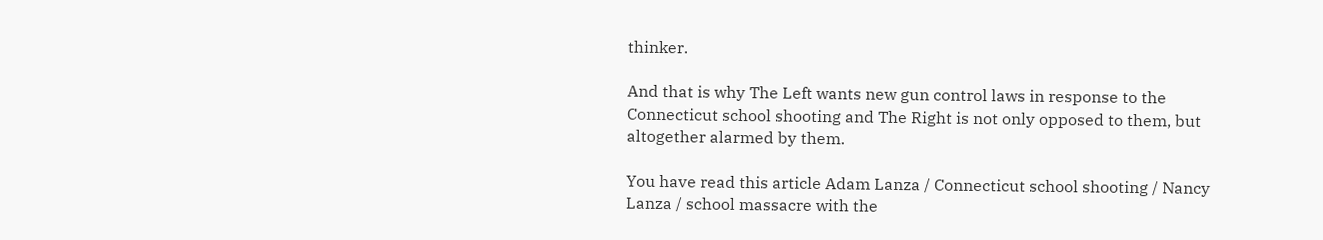thinker.

And that is why The Left wants new gun control laws in response to the Connecticut school shooting and The Right is not only opposed to them, but altogether alarmed by them.

You have read this article Adam Lanza / Connecticut school shooting / Nancy Lanza / school massacre with the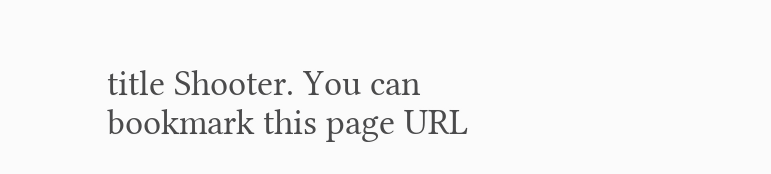title Shooter. You can bookmark this page URL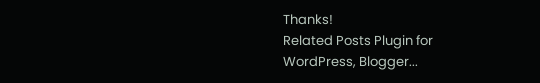Thanks!
Related Posts Plugin for WordPress, Blogger...